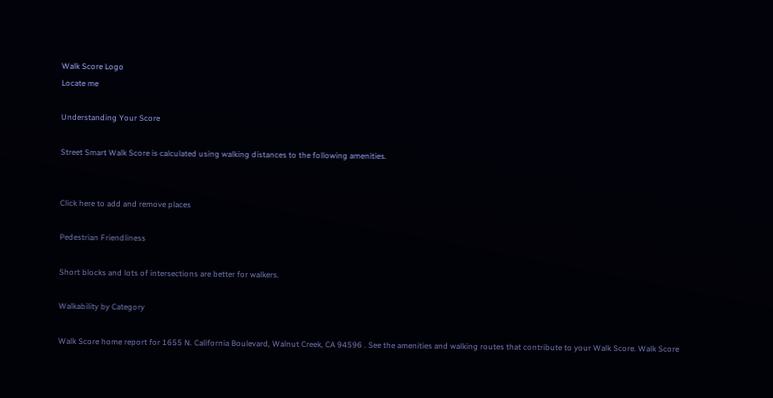Walk Score Logo
Locate me

Understanding Your Score

Street Smart Walk Score is calculated using walking distances to the following amenities.


Click here to add and remove places

Pedestrian Friendliness

Short blocks and lots of intersections are better for walkers.

Walkability by Category

Walk Score home report for 1655 N. California Boulevard, Walnut Creek, CA 94596 . See the amenities and walking routes that contribute to your Walk Score. Walk Score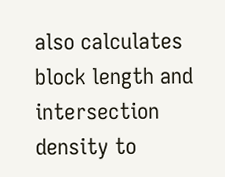also calculates block length and intersection density to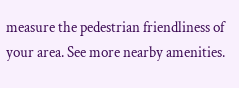measure the pedestrian friendliness of your area. See more nearby amenities.